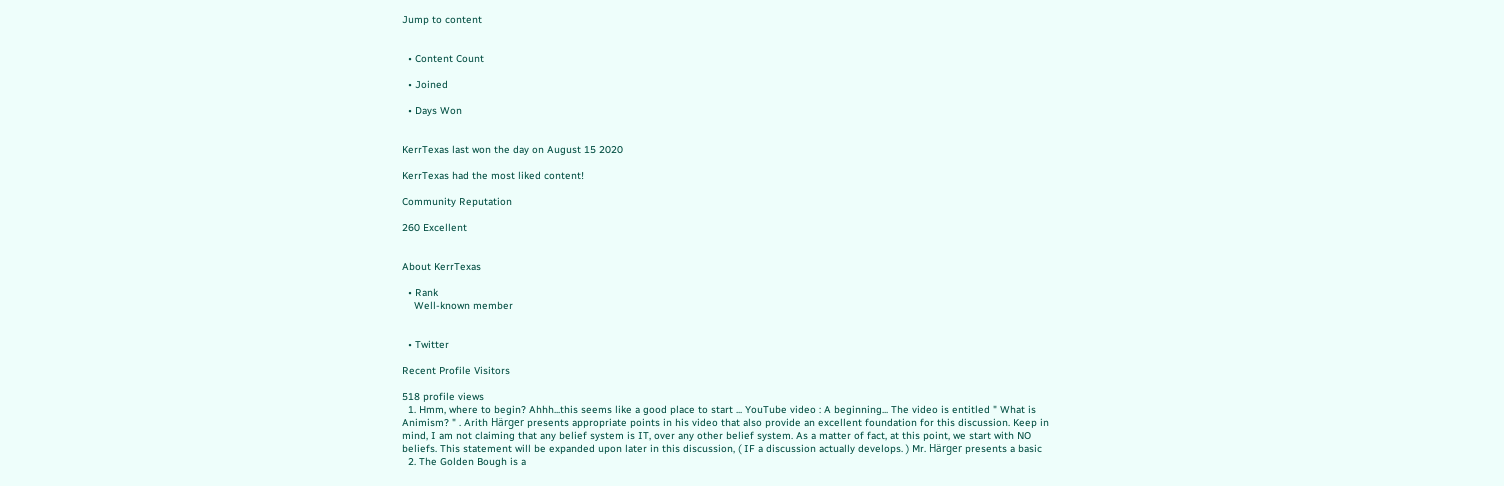Jump to content


  • Content Count

  • Joined

  • Days Won


KerrTexas last won the day on August 15 2020

KerrTexas had the most liked content!

Community Reputation

260 Excellent


About KerrTexas

  • Rank
    Well-known member


  • Twitter

Recent Profile Visitors

518 profile views
  1. Hmm, where to begin? Ahhh...this seems like a good place to start ... YouTube video : A beginning... The video is entitled " What is Animism? " . Arith Härger presents appropriate points in his video that also provide an excellent foundation for this discussion. Keep in mind, I am not claiming that any belief system is IT, over any other belief system. As a matter of fact, at this point, we start with NO beliefs. This statement will be expanded upon later in this discussion, ( IF a discussion actually develops. ) Mr. Härger presents a basic
  2. The Golden Bough is a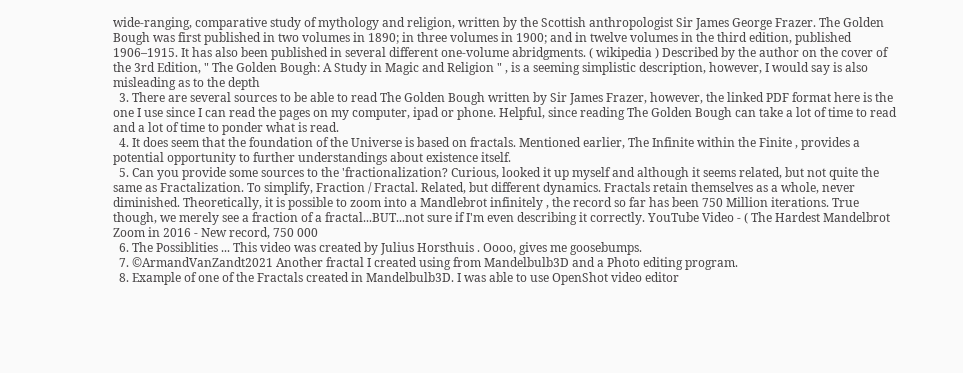wide-ranging, comparative study of mythology and religion, written by the Scottish anthropologist Sir James George Frazer. The Golden Bough was first published in two volumes in 1890; in three volumes in 1900; and in twelve volumes in the third edition, published 1906–1915. It has also been published in several different one-volume abridgments. ( wikipedia ) Described by the author on the cover of the 3rd Edition, " The Golden Bough: A Study in Magic and Religion " , is a seeming simplistic description, however, I would say is also misleading as to the depth
  3. There are several sources to be able to read The Golden Bough written by Sir James Frazer, however, the linked PDF format here is the one I use since I can read the pages on my computer, ipad or phone. Helpful, since reading The Golden Bough can take a lot of time to read and a lot of time to ponder what is read.
  4. It does seem that the foundation of the Universe is based on fractals. Mentioned earlier, The Infinite within the Finite , provides a potential opportunity to further understandings about existence itself.
  5. Can you provide some sources to the 'fractionalization? Curious, looked it up myself and although it seems related, but not quite the same as Fractalization. To simplify, Fraction / Fractal. Related, but different dynamics. Fractals retain themselves as a whole, never diminished. Theoretically, it is possible to zoom into a Mandlebrot infinitely , the record so far has been 750 Million iterations. True though, we merely see a fraction of a fractal...BUT...not sure if I'm even describing it correctly. YouTube Video - ( The Hardest Mandelbrot Zoom in 2016 - New record, 750 000
  6. The Possiblities ... This video was created by Julius Horsthuis . Oooo, gives me goosebumps.
  7. ©ArmandVanZandt2021 Another fractal I created using from Mandelbulb3D and a Photo editing program.
  8. Example of one of the Fractals created in Mandelbulb3D. I was able to use OpenShot video editor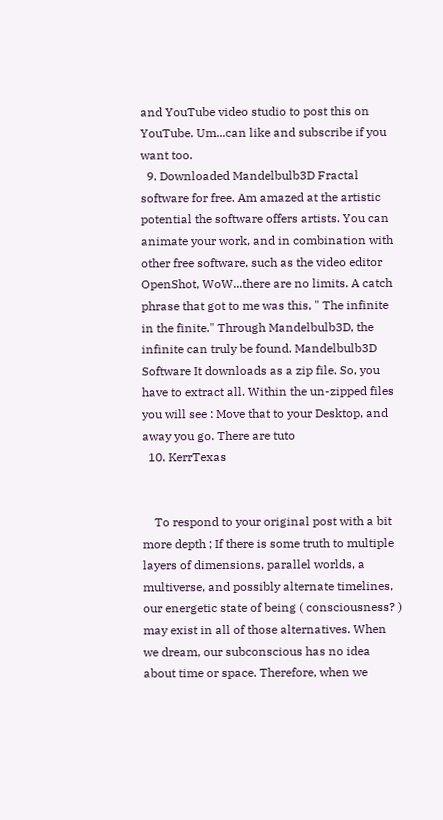and YouTube video studio to post this on YouTube. Um...can like and subscribe if you want too.
  9. Downloaded Mandelbulb3D Fractal software for free. Am amazed at the artistic potential the software offers artists. You can animate your work, and in combination with other free software, such as the video editor OpenShot, WoW...there are no limits. A catch phrase that got to me was this, " The infinite in the finite." Through Mandelbulb3D, the infinite can truly be found. Mandelbulb3D Software It downloads as a zip file. So, you have to extract all. Within the un-zipped files you will see : Move that to your Desktop, and away you go. There are tuto
  10. KerrTexas


    To respond to your original post with a bit more depth ; If there is some truth to multiple layers of dimensions, parallel worlds, a multiverse, and possibly alternate timelines, our energetic state of being ( consciousness? ) may exist in all of those alternatives. When we dream, our subconscious has no idea about time or space. Therefore, when we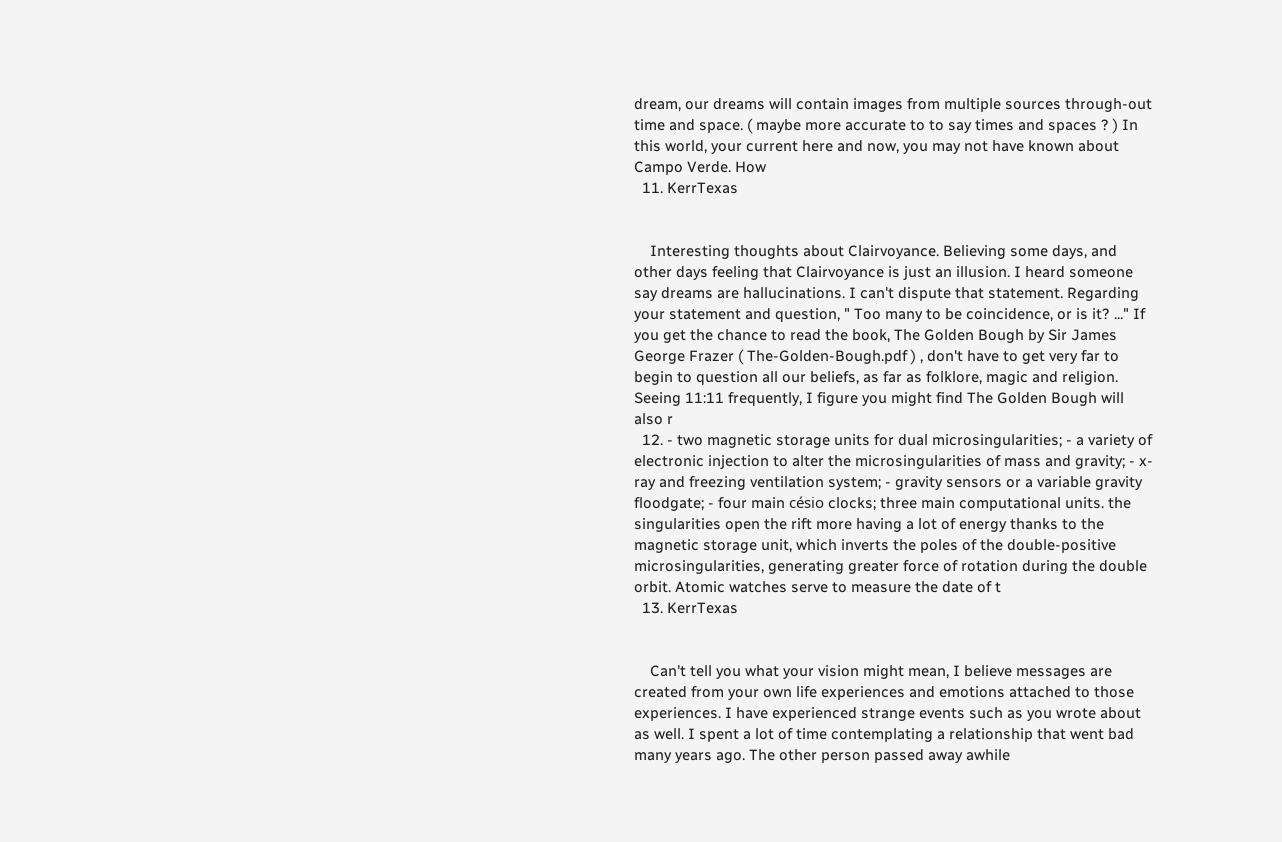dream, our dreams will contain images from multiple sources through-out time and space. ( maybe more accurate to to say times and spaces ? ) In this world, your current here and now, you may not have known about Campo Verde. How
  11. KerrTexas


    Interesting thoughts about Clairvoyance. Believing some days, and other days feeling that Clairvoyance is just an illusion. I heard someone say dreams are hallucinations. I can't dispute that statement. Regarding your statement and question, " Too many to be coincidence, or is it? ..." If you get the chance to read the book, The Golden Bough by Sir James George Frazer ( The-Golden-Bough.pdf ) , don't have to get very far to begin to question all our beliefs, as far as folklore, magic and religion. Seeing 11:11 frequently, I figure you might find The Golden Bough will also r
  12. - two magnetic storage units for dual microsingularities; - a variety of electronic injection to alter the microsingularities of mass and gravity; - x-ray and freezing ventilation system; - gravity sensors or a variable gravity floodgate; - four main césio clocks; three main computational units. the singularities open the rift more having a lot of energy thanks to the magnetic storage unit, which inverts the poles of the double-positive microsingularities, generating greater force of rotation during the double orbit. Atomic watches serve to measure the date of t
  13. KerrTexas


    Can't tell you what your vision might mean, I believe messages are created from your own life experiences and emotions attached to those experiences. I have experienced strange events such as you wrote about as well. I spent a lot of time contemplating a relationship that went bad many years ago. The other person passed away awhile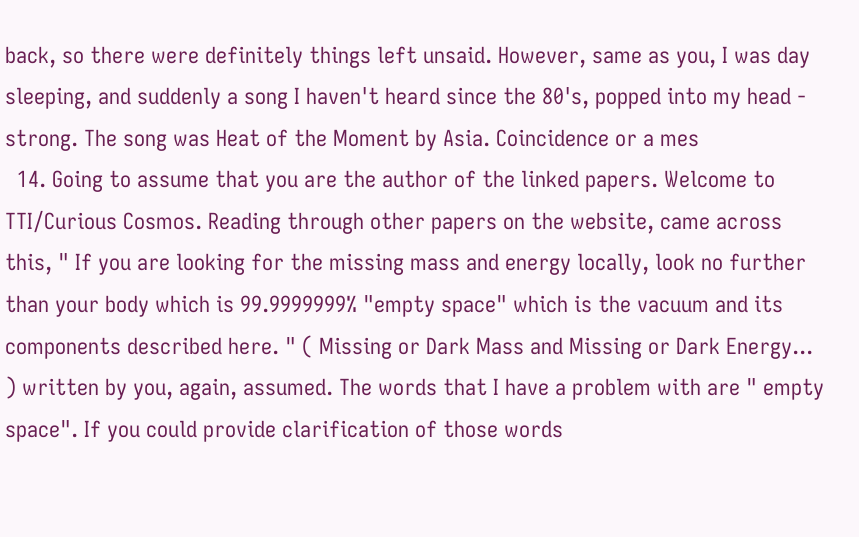back, so there were definitely things left unsaid. However, same as you, I was day sleeping, and suddenly a song I haven't heard since the 80's, popped into my head - strong. The song was Heat of the Moment by Asia. Coincidence or a mes
  14. Going to assume that you are the author of the linked papers. Welcome to TTI/Curious Cosmos. Reading through other papers on the website, came across this, " If you are looking for the missing mass and energy locally, look no further than your body which is 99.9999999% "empty space" which is the vacuum and its components described here. " ( Missing or Dark Mass and Missing or Dark Energy... ) written by you, again, assumed. The words that I have a problem with are " empty space". If you could provide clarification of those words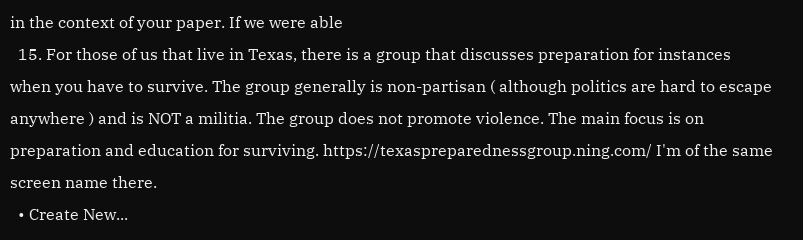in the context of your paper. If we were able
  15. For those of us that live in Texas, there is a group that discusses preparation for instances when you have to survive. The group generally is non-partisan ( although politics are hard to escape anywhere ) and is NOT a militia. The group does not promote violence. The main focus is on preparation and education for surviving. https://texaspreparednessgroup.ning.com/ I'm of the same screen name there.
  • Create New...